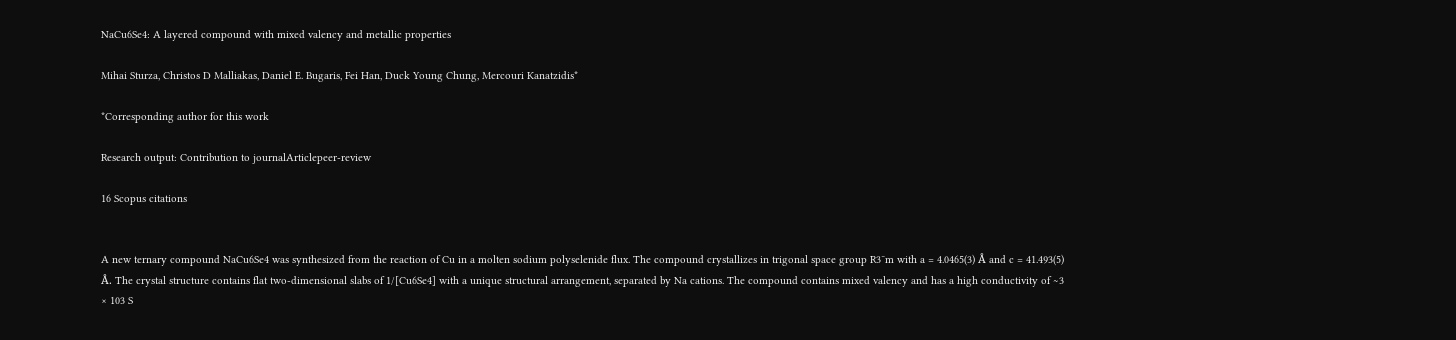NaCu6Se4: A layered compound with mixed valency and metallic properties

Mihai Sturza, Christos D Malliakas, Daniel E. Bugaris, Fei Han, Duck Young Chung, Mercouri Kanatzidis*

*Corresponding author for this work

Research output: Contribution to journalArticlepeer-review

16 Scopus citations


A new ternary compound NaCu6Se4 was synthesized from the reaction of Cu in a molten sodium polyselenide flux. The compound crystallizes in trigonal space group R3¯m with a = 4.0465(3) Å and c = 41.493(5) Å. The crystal structure contains flat two-dimensional slabs of 1/[Cu6Se4] with a unique structural arrangement, separated by Na cations. The compound contains mixed valency and has a high conductivity of ∼3 × 103 S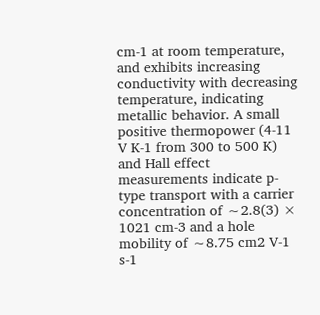cm-1 at room temperature, and exhibits increasing conductivity with decreasing temperature, indicating metallic behavior. A small positive thermopower (4-11 V K-1 from 300 to 500 K) and Hall effect measurements indicate p-type transport with a carrier concentration of ∼2.8(3) × 1021 cm-3 and a hole mobility of ∼8.75 cm2 V-1 s-1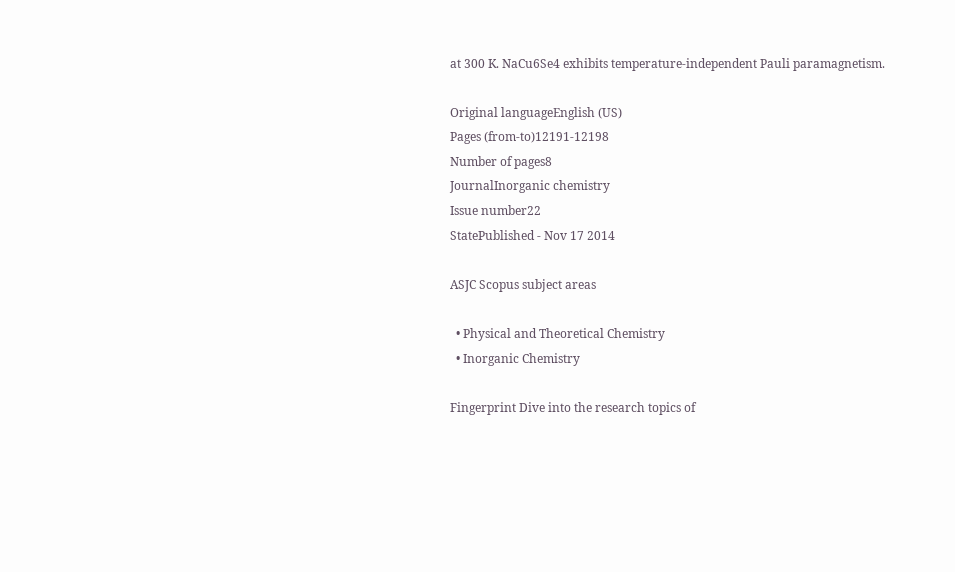at 300 K. NaCu6Se4 exhibits temperature-independent Pauli paramagnetism.

Original languageEnglish (US)
Pages (from-to)12191-12198
Number of pages8
JournalInorganic chemistry
Issue number22
StatePublished - Nov 17 2014

ASJC Scopus subject areas

  • Physical and Theoretical Chemistry
  • Inorganic Chemistry

Fingerprint Dive into the research topics of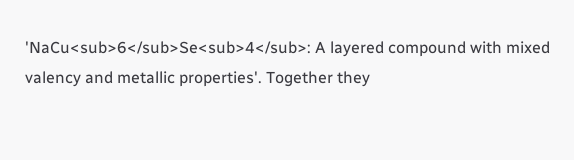'NaCu<sub>6</sub>Se<sub>4</sub>: A layered compound with mixed valency and metallic properties'. Together they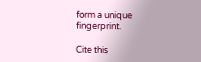form a unique fingerprint.

Cite this